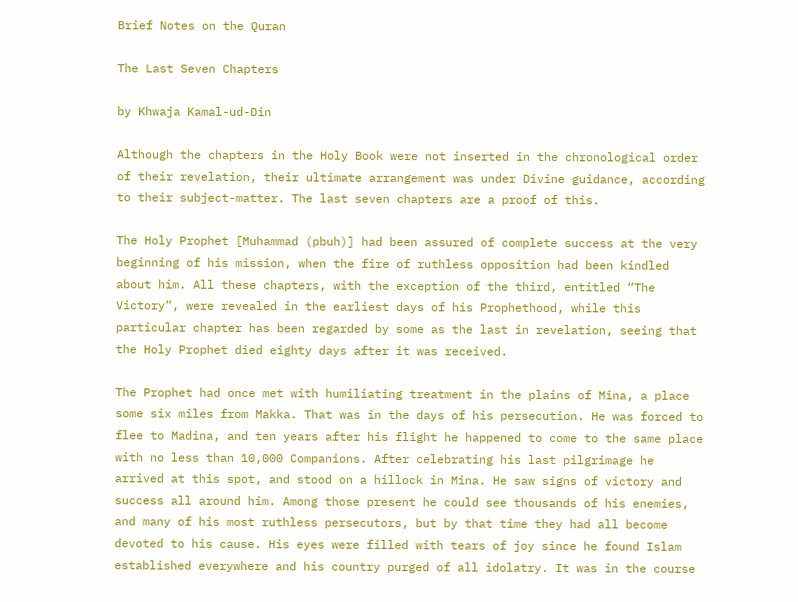Brief Notes on the Quran

The Last Seven Chapters

by Khwaja Kamal-ud-Din

Although the chapters in the Holy Book were not inserted in the chronological order of their revelation, their ultimate arrangement was under Divine guidance, according to their subject-matter. The last seven chapters are a proof of this.

The Holy Prophet [Muhammad (pbuh)] had been assured of complete success at the very beginning of his mission, when the fire of ruthless opposition had been kindled about him. All these chapters, with the exception of the third, entitled “The Victory”, were revealed in the earliest days of his Prophethood, while this particular chapter has been regarded by some as the last in revelation, seeing that the Holy Prophet died eighty days after it was received.

The Prophet had once met with humiliating treatment in the plains of Mina, a place some six miles from Makka. That was in the days of his persecution. He was forced to flee to Madina, and ten years after his flight he happened to come to the same place with no less than 10,000 Companions. After celebrating his last pilgrimage he arrived at this spot, and stood on a hillock in Mina. He saw signs of victory and success all around him. Among those present he could see thousands of his enemies, and many of his most ruthless persecutors, but by that time they had all become devoted to his cause. His eyes were filled with tears of joy since he found Islam established everywhere and his country purged of all idolatry. It was in the course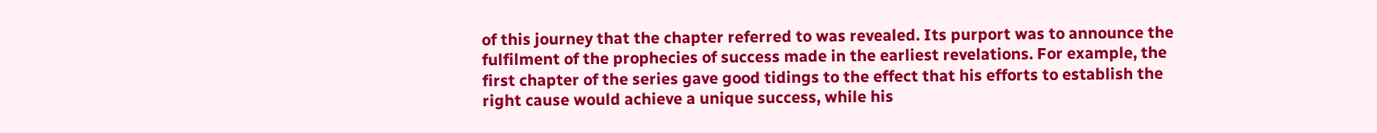of this journey that the chapter referred to was revealed. Its purport was to announce the fulfilment of the prophecies of success made in the earliest revelations. For example, the first chapter of the series gave good tidings to the effect that his efforts to establish the right cause would achieve a unique success, while his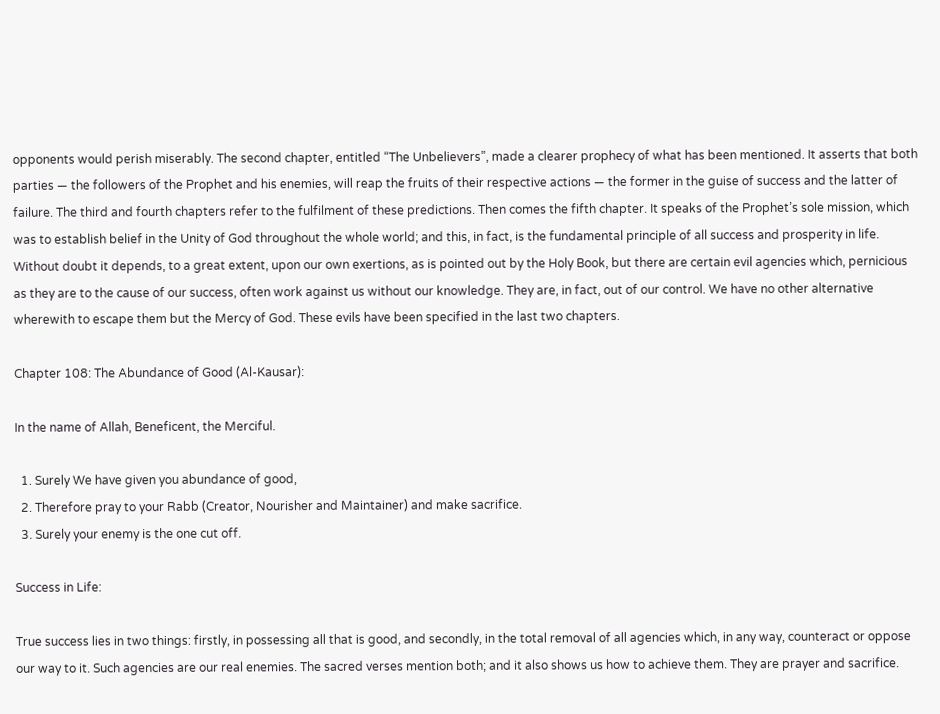opponents would perish miserably. The second chapter, entitled “The Unbelievers”, made a clearer prophecy of what has been mentioned. It asserts that both parties — the followers of the Prophet and his enemies, will reap the fruits of their respective actions — the former in the guise of success and the latter of failure. The third and fourth chapters refer to the fulfilment of these predictions. Then comes the fifth chapter. It speaks of the Prophet’s sole mission, which was to establish belief in the Unity of God throughout the whole world; and this, in fact, is the fundamental principle of all success and prosperity in life. Without doubt it depends, to a great extent, upon our own exertions, as is pointed out by the Holy Book, but there are certain evil agencies which, pernicious as they are to the cause of our success, often work against us without our knowledge. They are, in fact, out of our control. We have no other alternative wherewith to escape them but the Mercy of God. These evils have been specified in the last two chapters.

Chapter 108: The Abundance of Good (Al-Kausar):

In the name of Allah, Beneficent, the Merciful.

  1. Surely We have given you abundance of good,
  2. Therefore pray to your Rabb (Creator, Nourisher and Maintainer) and make sacrifice.
  3. Surely your enemy is the one cut off.

Success in Life:

True success lies in two things: firstly, in possessing all that is good, and secondly, in the total removal of all agencies which, in any way, counteract or oppose our way to it. Such agencies are our real enemies. The sacred verses mention both; and it also shows us how to achieve them. They are prayer and sacrifice.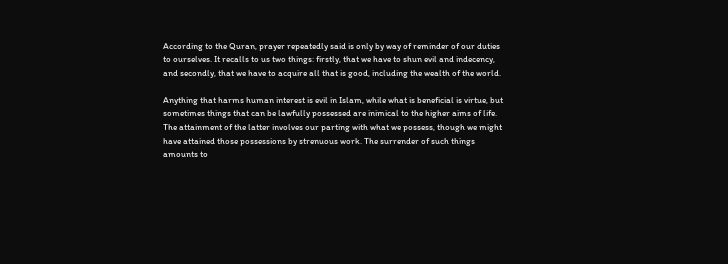According to the Quran, prayer repeatedly said is only by way of reminder of our duties to ourselves. It recalls to us two things: firstly, that we have to shun evil and indecency, and secondly, that we have to acquire all that is good, including the wealth of the world.

Anything that harms human interest is evil in Islam, while what is beneficial is virtue, but sometimes things that can be lawfully possessed are inimical to the higher aims of life. The attainment of the latter involves our parting with what we possess, though we might have attained those possessions by strenuous work. The surrender of such things amounts to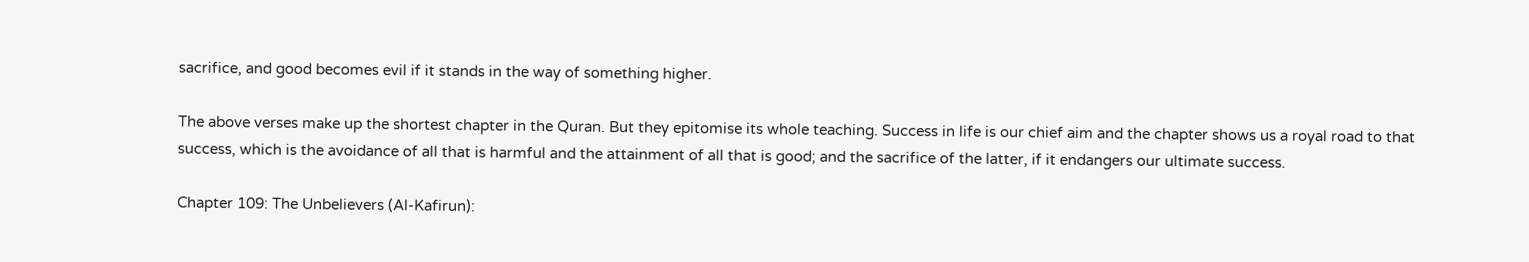sacrifice, and good becomes evil if it stands in the way of something higher.

The above verses make up the shortest chapter in the Quran. But they epitomise its whole teaching. Success in life is our chief aim and the chapter shows us a royal road to that success, which is the avoidance of all that is harmful and the attainment of all that is good; and the sacrifice of the latter, if it endangers our ultimate success.

Chapter 109: The Unbelievers (Al-Kafirun):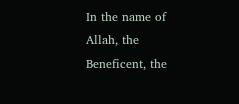In the name of Allah, the Beneficent, the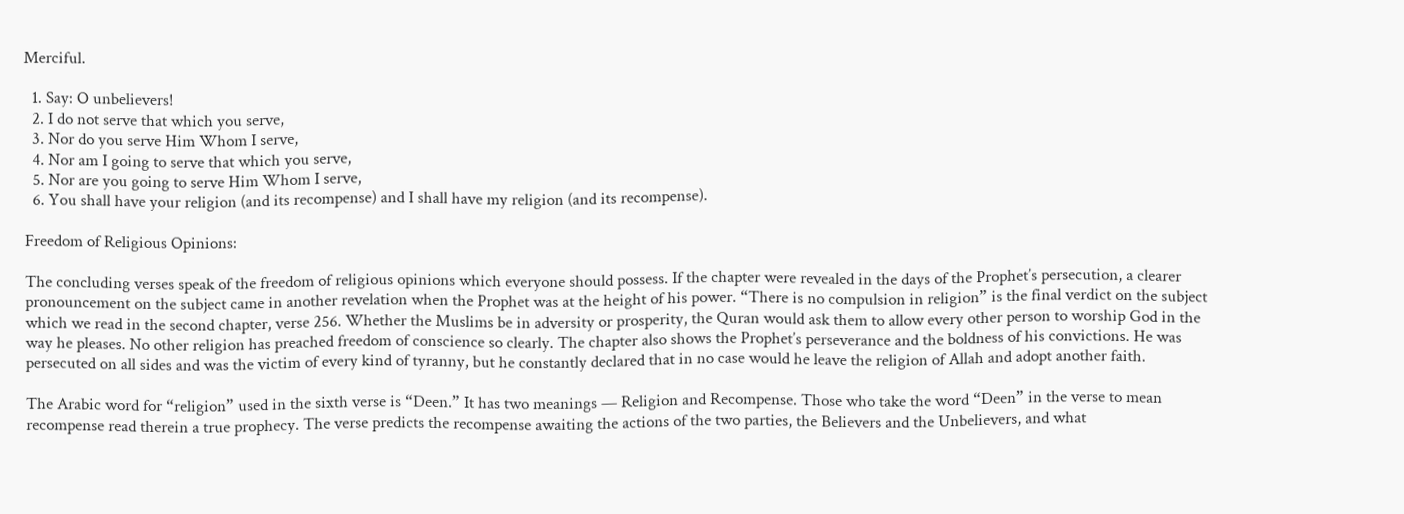Merciful.

  1. Say: O unbelievers!
  2. I do not serve that which you serve,
  3. Nor do you serve Him Whom I serve,
  4. Nor am I going to serve that which you serve,
  5. Nor are you going to serve Him Whom I serve,
  6. You shall have your religion (and its recompense) and I shall have my religion (and its recompense).

Freedom of Religious Opinions:

The concluding verses speak of the freedom of religious opinions which everyone should possess. If the chapter were revealed in the days of the Prophet’s persecution, a clearer pronouncement on the subject came in another revelation when the Prophet was at the height of his power. “There is no compulsion in religion” is the final verdict on the subject which we read in the second chapter, verse 256. Whether the Muslims be in adversity or prosperity, the Quran would ask them to allow every other person to worship God in the way he pleases. No other religion has preached freedom of conscience so clearly. The chapter also shows the Prophet’s perseverance and the boldness of his convictions. He was persecuted on all sides and was the victim of every kind of tyranny, but he constantly declared that in no case would he leave the religion of Allah and adopt another faith.

The Arabic word for “religion” used in the sixth verse is “Deen.” It has two meanings — Religion and Recompense. Those who take the word “Deen” in the verse to mean recompense read therein a true prophecy. The verse predicts the recompense awaiting the actions of the two parties, the Believers and the Unbelievers, and what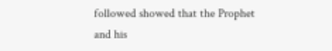followed showed that the Prophet and his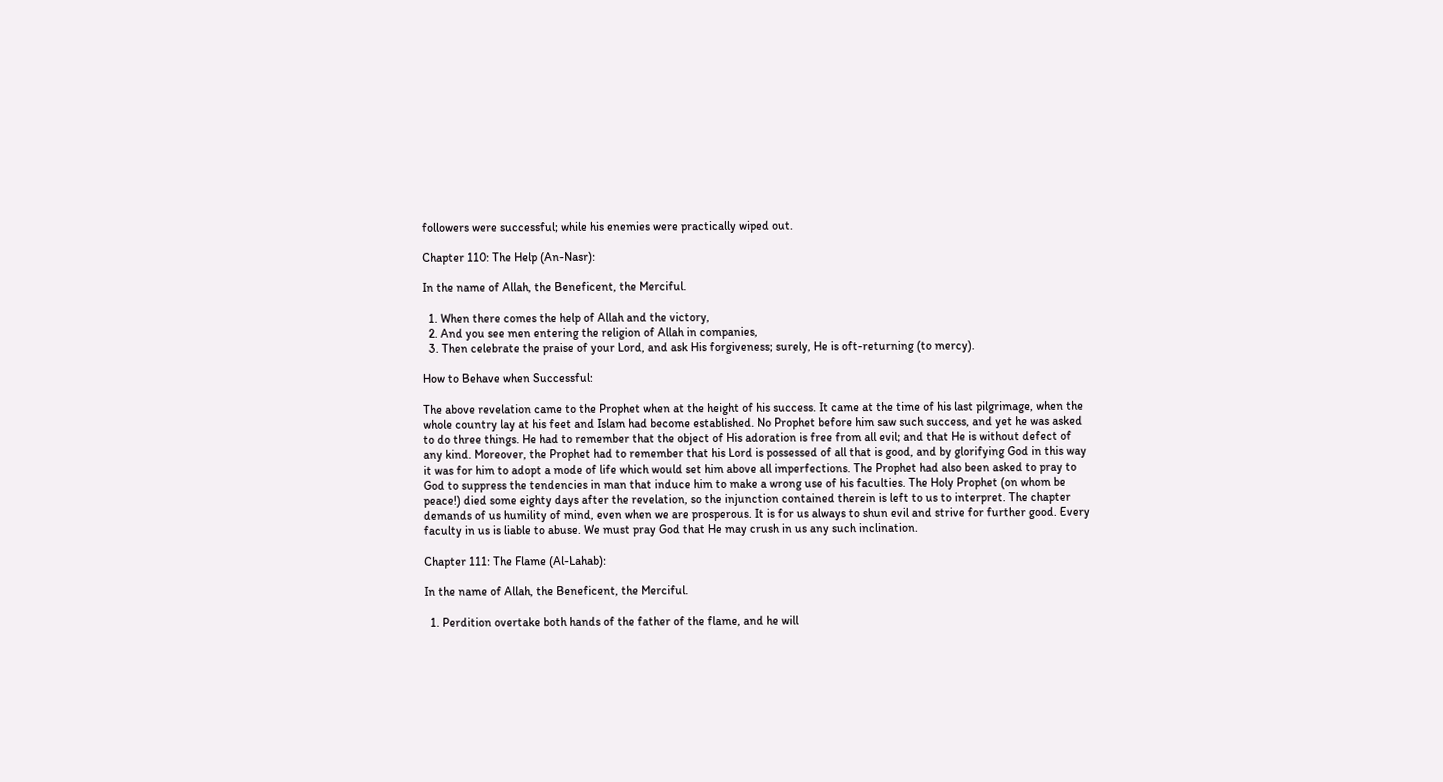followers were successful; while his enemies were practically wiped out.

Chapter 110: The Help (An-Nasr):

In the name of Allah, the Beneficent, the Merciful.

  1. When there comes the help of Allah and the victory,
  2. And you see men entering the religion of Allah in companies,
  3. Then celebrate the praise of your Lord, and ask His forgiveness; surely, He is oft-returning (to mercy).

How to Behave when Successful:

The above revelation came to the Prophet when at the height of his success. It came at the time of his last pilgrimage, when the whole country lay at his feet and Islam had become established. No Prophet before him saw such success, and yet he was asked to do three things. He had to remember that the object of His adoration is free from all evil; and that He is without defect of any kind. Moreover, the Prophet had to remember that his Lord is possessed of all that is good, and by glorifying God in this way it was for him to adopt a mode of life which would set him above all imperfections. The Prophet had also been asked to pray to God to suppress the tendencies in man that induce him to make a wrong use of his faculties. The Holy Prophet (on whom be peace!) died some eighty days after the revelation, so the injunction contained therein is left to us to interpret. The chapter demands of us humility of mind, even when we are prosperous. It is for us always to shun evil and strive for further good. Every faculty in us is liable to abuse. We must pray God that He may crush in us any such inclination.

Chapter 111: The Flame (Al-Lahab):

In the name of Allah, the Beneficent, the Merciful.

  1. Perdition overtake both hands of the father of the flame, and he will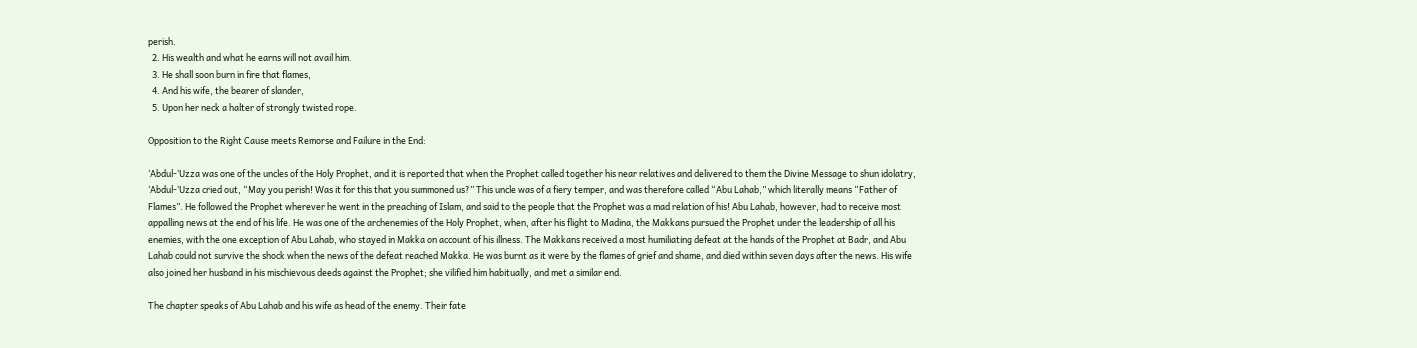perish.
  2. His wealth and what he earns will not avail him.
  3. He shall soon burn in fire that flames,
  4. And his wife, the bearer of slander,
  5. Upon her neck a halter of strongly twisted rope.

Opposition to the Right Cause meets Remorse and Failure in the End:

‘Abdul-‘Uzza was one of the uncles of the Holy Prophet, and it is reported that when the Prophet called together his near relatives and delivered to them the Divine Message to shun idolatry, ‘Abdul-‘Uzza cried out, “May you perish! Was it for this that you summoned us?” This uncle was of a fiery temper, and was therefore called “Abu Lahab,” which literally means “Father of Flames”. He followed the Prophet wherever he went in the preaching of Islam, and said to the people that the Prophet was a mad relation of his! Abu Lahab, however, had to receive most appalling news at the end of his life. He was one of the archenemies of the Holy Prophet, when, after his flight to Madina, the Makkans pursued the Prophet under the leadership of all his enemies, with the one exception of Abu Lahab, who stayed in Makka on account of his illness. The Makkans received a most humiliating defeat at the hands of the Prophet at Badr, and Abu Lahab could not survive the shock when the news of the defeat reached Makka. He was burnt as it were by the flames of grief and shame, and died within seven days after the news. His wife also joined her husband in his mischievous deeds against the Prophet; she vilified him habitually, and met a similar end.

The chapter speaks of Abu Lahab and his wife as head of the enemy. Their fate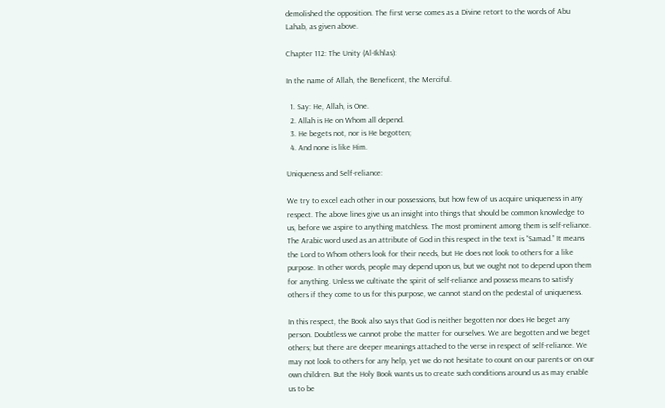demolished the opposition. The first verse comes as a Divine retort to the words of Abu Lahab, as given above.

Chapter 112: The Unity (Al-Ikhlas):

In the name of Allah, the Beneficent, the Merciful.

  1. Say: He, Allah, is One.
  2. Allah is He on Whom all depend.
  3. He begets not, nor is He begotten;
  4. And none is like Him.

Uniqueness and Self-reliance:

We try to excel each other in our possessions, but how few of us acquire uniqueness in any respect. The above lines give us an insight into things that should be common knowledge to us, before we aspire to anything matchless. The most prominent among them is self-reliance. The Arabic word used as an attribute of God in this respect in the text is “Samad.” It means the Lord to Whom others look for their needs, but He does not look to others for a like purpose. In other words, people may depend upon us, but we ought not to depend upon them for anything. Unless we cultivate the spirit of self-reliance and possess means to satisfy others if they come to us for this purpose, we cannot stand on the pedestal of uniqueness.

In this respect, the Book also says that God is neither begotten nor does He beget any person. Doubtless we cannot probe the matter for ourselves. We are begotten and we beget others; but there are deeper meanings attached to the verse in respect of self-reliance. We may not look to others for any help, yet we do not hesitate to count on our parents or on our own children. But the Holy Book wants us to create such conditions around us as may enable us to be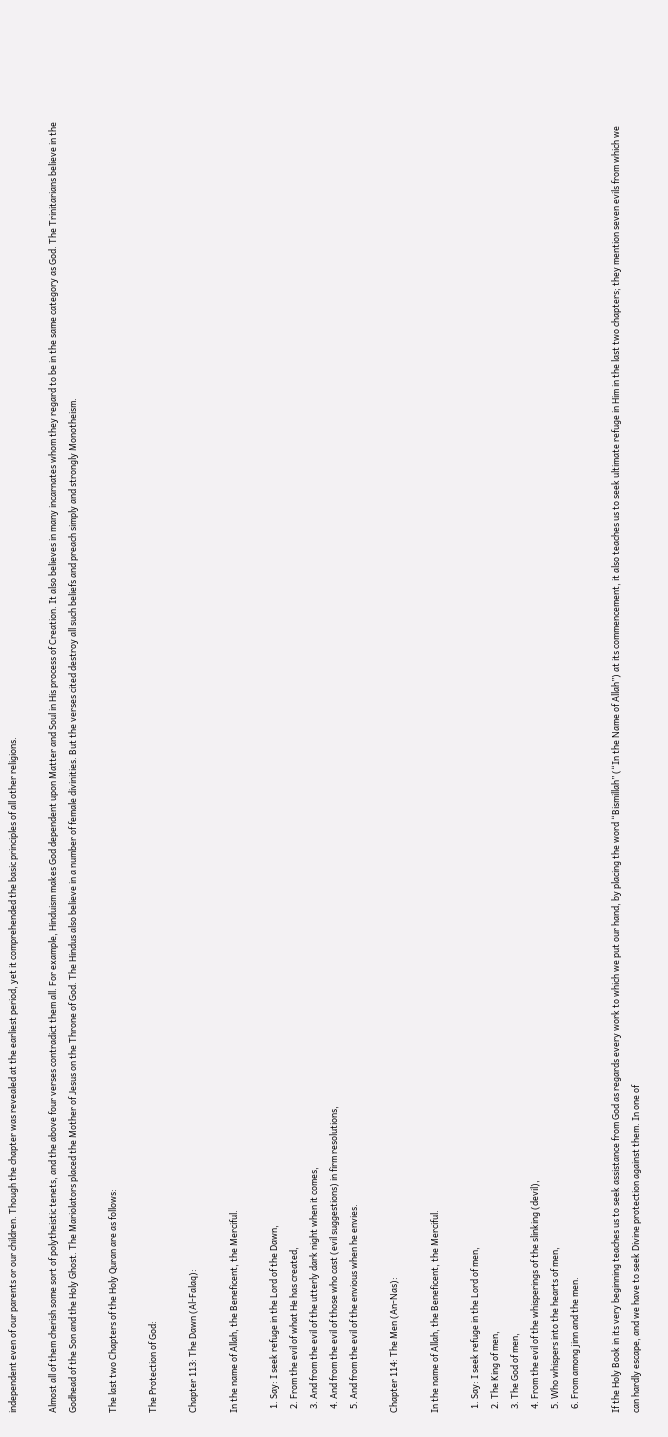independent even of our parents or our children. Though the chapter was revealed at the earliest period, yet it comprehended the basic principles of all other religions.

Almost all of them cherish some sort of polytheistic tenets, and the above four verses contradict them all. For example, Hinduism makes God dependent upon Matter and Soul in His process of Creation. It also believes in many incarnates whom they regard to be in the same category as God. The Trinitarians believe in the Godhead of the Son and the Holy Ghost. The Mariolators placed the Mother of Jesus on the Throne of God. The Hindus also believe in a number of female divinities. But the verses cited destroy all such beliefs and preach simply and strongly Monotheism.

The last two Chapters of the Holy Quran are as follows:

The Protection of God:

Chapter 113: The Dawn (Al-Falaq):

In the name of Allah, the Beneficent, the Merciful.

  1. Say: I seek refuge in the Lord of the Dawn,
  2. From the evil of what He has created,
  3. And from the evil of the utterly dark night when it comes,
  4. And from the evil of those who cast (evil suggestions) in firm resolutions,
  5. And from the evil of the envious when he envies.

Chapter 114: The Men (An-Nas):

In the name of Allah, the Beneficent, the Merciful.

  1. Say: I seek refuge in the Lord of men,
  2. The King of men,
  3. The God of men,
  4. From the evil of the whisperings of the slinking (devil),
  5. Who whispers into the hearts of men,
  6. From among jinn and the men.

If the Holy Book in its very beginning teaches us to seek assistance from God as regards every work to which we put our hand, by placing the word “Bismillah” (“In the Name of Allah”) at its commencement, it also teaches us to seek ultimate refuge in Him in the last two chapters; they mention seven evils from which we can hardly escape, and we have to seek Divine protection against them. In one of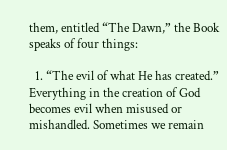them, entitled “The Dawn,” the Book speaks of four things:

  1. “The evil of what He has created.” Everything in the creation of God becomes evil when misused or mishandled. Sometimes we remain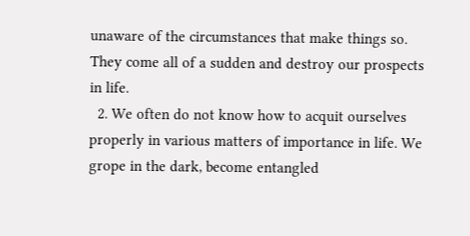unaware of the circumstances that make things so. They come all of a sudden and destroy our prospects in life.
  2. We often do not know how to acquit ourselves properly in various matters of importance in life. We grope in the dark, become entangled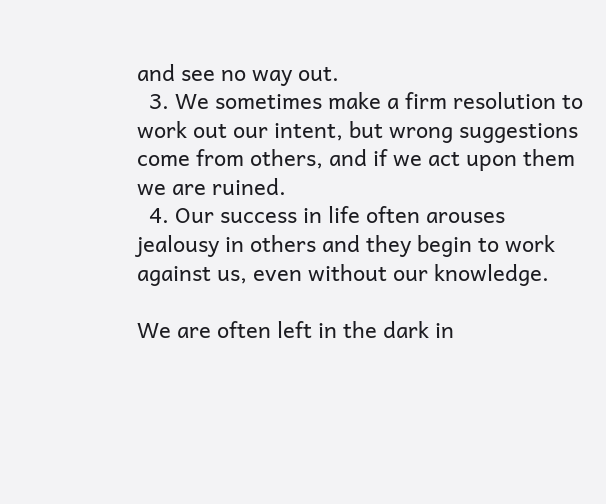and see no way out.
  3. We sometimes make a firm resolution to work out our intent, but wrong suggestions come from others, and if we act upon them we are ruined.
  4. Our success in life often arouses jealousy in others and they begin to work against us, even without our knowledge.

We are often left in the dark in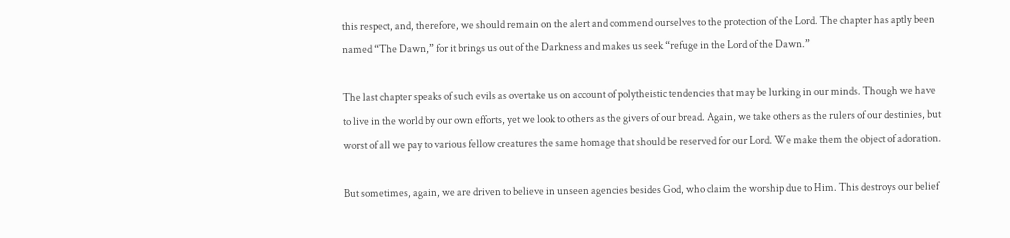this respect, and, therefore, we should remain on the alert and commend ourselves to the protection of the Lord. The chapter has aptly been named “The Dawn,” for it brings us out of the Darkness and makes us seek “refuge in the Lord of the Dawn.”

The last chapter speaks of such evils as overtake us on account of polytheistic tendencies that may be lurking in our minds. Though we have to live in the world by our own efforts, yet we look to others as the givers of our bread. Again, we take others as the rulers of our destinies, but worst of all we pay to various fellow creatures the same homage that should be reserved for our Lord. We make them the object of adoration.

But sometimes, again, we are driven to believe in unseen agencies besides God, who claim the worship due to Him. This destroys our belief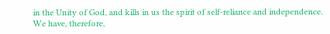in the Unity of God, and kills in us the spirit of self-reliance and independence. We have, therefore,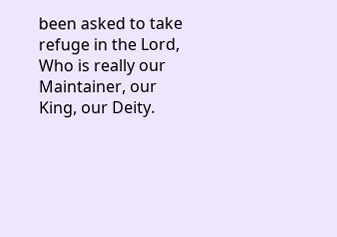been asked to take refuge in the Lord, Who is really our Maintainer, our King, our Deity.